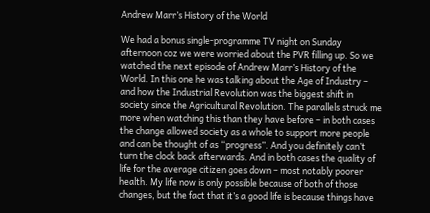Andrew Marr’s History of the World

We had a bonus single-programme TV night on Sunday afternoon coz we were worried about the PVR filling up. So we watched the next episode of Andrew Marr’s History of the World. In this one he was talking about the Age of Industry – and how the Industrial Revolution was the biggest shift in society since the Agricultural Revolution. The parallels struck me more when watching this than they have before – in both cases the change allowed society as a whole to support more people and can be thought of as “progress”. And you definitely can’t turn the clock back afterwards. And in both cases the quality of life for the average citizen goes down – most notably poorer health. My life now is only possible because of both of those changes, but the fact that it’s a good life is because things have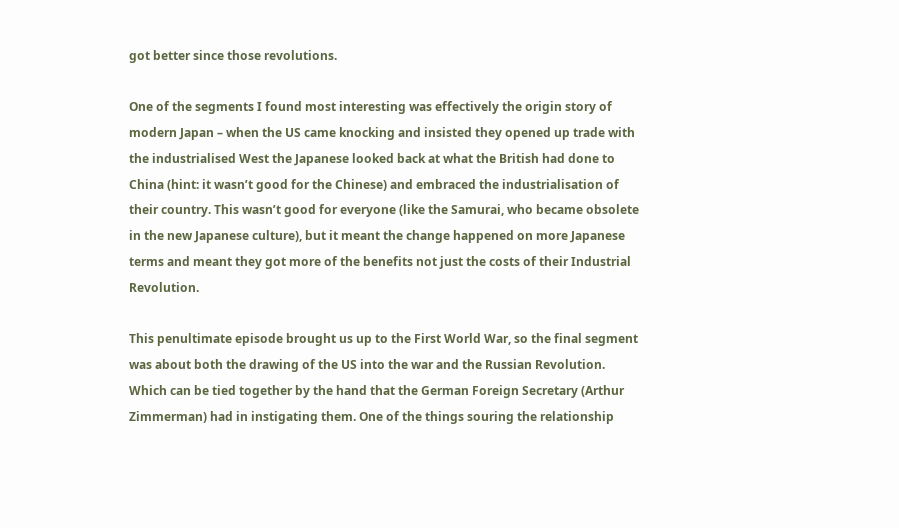got better since those revolutions.

One of the segments I found most interesting was effectively the origin story of modern Japan – when the US came knocking and insisted they opened up trade with the industrialised West the Japanese looked back at what the British had done to China (hint: it wasn’t good for the Chinese) and embraced the industrialisation of their country. This wasn’t good for everyone (like the Samurai, who became obsolete in the new Japanese culture), but it meant the change happened on more Japanese terms and meant they got more of the benefits not just the costs of their Industrial Revolution.

This penultimate episode brought us up to the First World War, so the final segment was about both the drawing of the US into the war and the Russian Revolution. Which can be tied together by the hand that the German Foreign Secretary (Arthur Zimmerman) had in instigating them. One of the things souring the relationship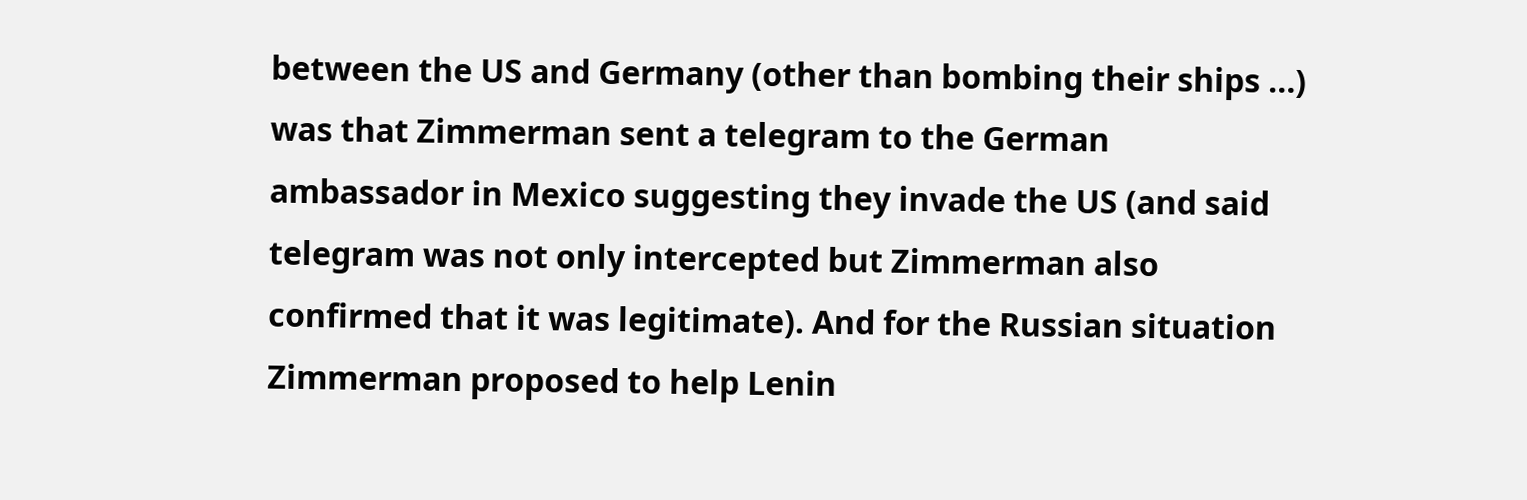between the US and Germany (other than bombing their ships …) was that Zimmerman sent a telegram to the German ambassador in Mexico suggesting they invade the US (and said telegram was not only intercepted but Zimmerman also confirmed that it was legitimate). And for the Russian situation Zimmerman proposed to help Lenin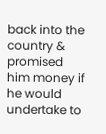back into the country & promised him money if he would undertake to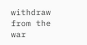withdraw from the war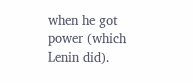when he got power (which Lenin did).